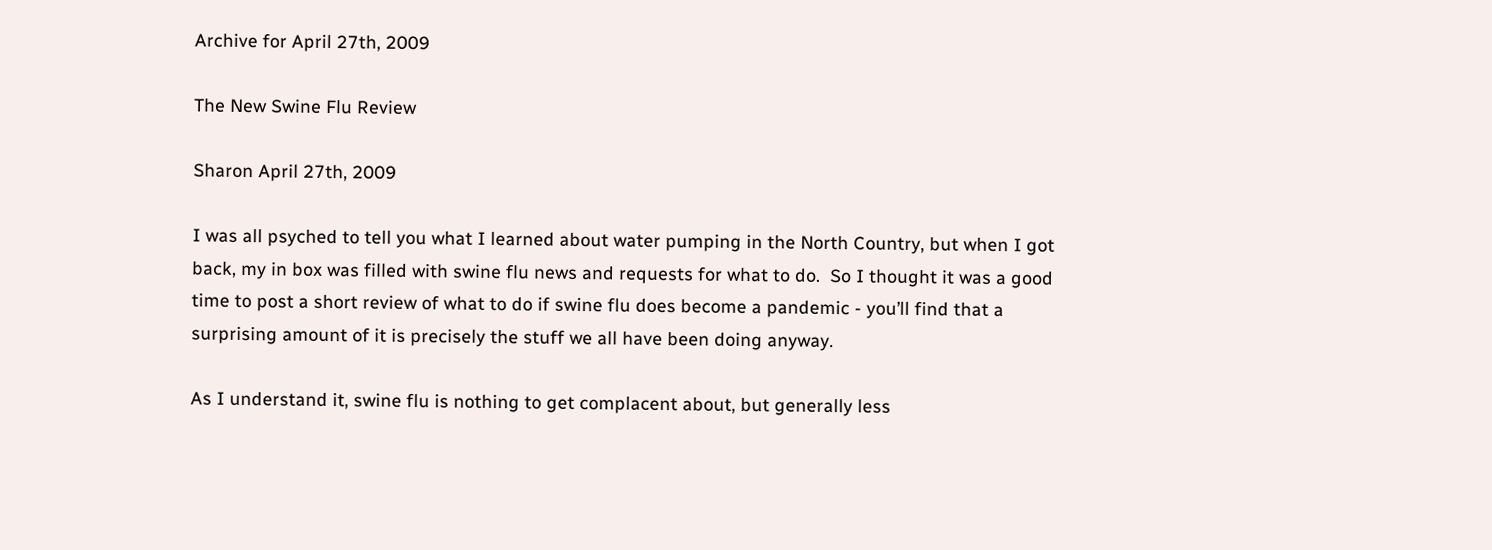Archive for April 27th, 2009

The New Swine Flu Review

Sharon April 27th, 2009

I was all psyched to tell you what I learned about water pumping in the North Country, but when I got back, my in box was filled with swine flu news and requests for what to do.  So I thought it was a good time to post a short review of what to do if swine flu does become a pandemic - you’ll find that a surprising amount of it is precisely the stuff we all have been doing anyway.

As I understand it, swine flu is nothing to get complacent about, but generally less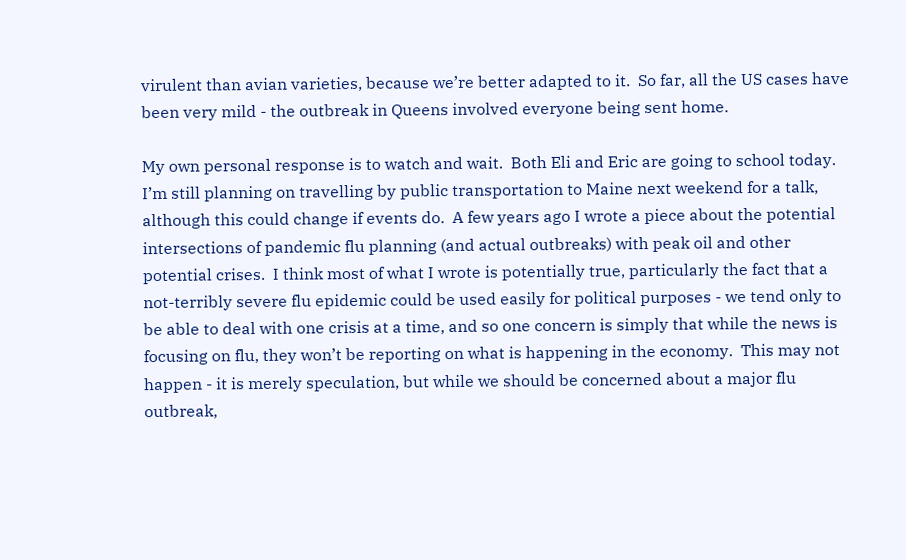virulent than avian varieties, because we’re better adapted to it.  So far, all the US cases have been very mild - the outbreak in Queens involved everyone being sent home.

My own personal response is to watch and wait.  Both Eli and Eric are going to school today.  I’m still planning on travelling by public transportation to Maine next weekend for a talk, although this could change if events do.  A few years ago I wrote a piece about the potential intersections of pandemic flu planning (and actual outbreaks) with peak oil and other potential crises.  I think most of what I wrote is potentially true, particularly the fact that a not-terribly severe flu epidemic could be used easily for political purposes - we tend only to be able to deal with one crisis at a time, and so one concern is simply that while the news is focusing on flu, they won’t be reporting on what is happening in the economy.  This may not happen - it is merely speculation, but while we should be concerned about a major flu outbreak,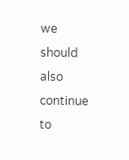we should also continue to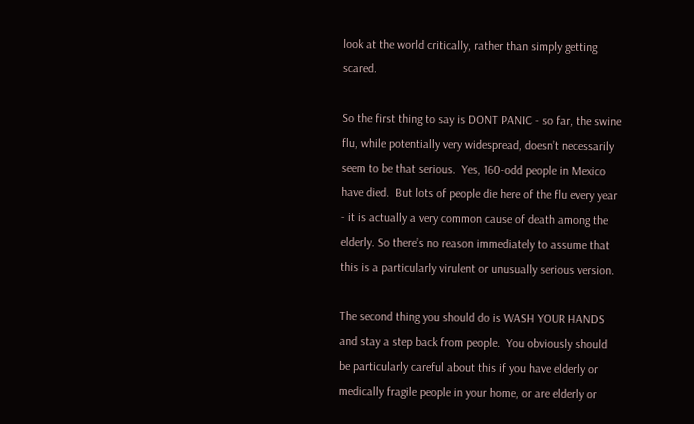look at the world critically, rather than simply getting scared.

So the first thing to say is DONT PANIC - so far, the swine flu, while potentially very widespread, doesn’t necessarily seem to be that serious.  Yes, 160-odd people in Mexico have died.  But lots of people die here of the flu every year - it is actually a very common cause of death among the elderly. So there’s no reason immediately to assume that this is a particularly virulent or unusually serious version.

The second thing you should do is WASH YOUR HANDS and stay a step back from people.  You obviously should be particularly careful about this if you have elderly or medically fragile people in your home, or are elderly or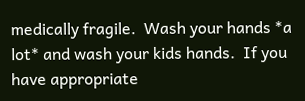medically fragile.  Wash your hands *a lot* and wash your kids hands.  If you have appropriate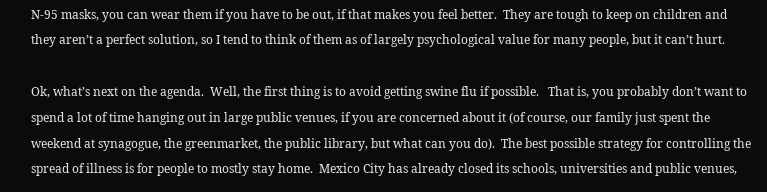N-95 masks, you can wear them if you have to be out, if that makes you feel better.  They are tough to keep on children and they aren’t a perfect solution, so I tend to think of them as of largely psychological value for many people, but it can’t hurt.

Ok, what’s next on the agenda.  Well, the first thing is to avoid getting swine flu if possible.   That is, you probably don’t want to spend a lot of time hanging out in large public venues, if you are concerned about it (of course, our family just spent the weekend at synagogue, the greenmarket, the public library, but what can you do).  The best possible strategy for controlling the spread of illness is for people to mostly stay home.  Mexico City has already closed its schools, universities and public venues,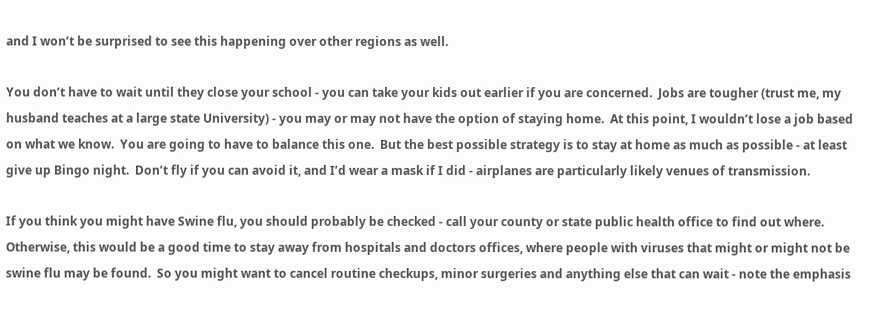and I won’t be surprised to see this happening over other regions as well.

You don’t have to wait until they close your school - you can take your kids out earlier if you are concerned.  Jobs are tougher (trust me, my husband teaches at a large state University) - you may or may not have the option of staying home.  At this point, I wouldn’t lose a job based on what we know.  You are going to have to balance this one.  But the best possible strategy is to stay at home as much as possible - at least give up Bingo night.  Don’t fly if you can avoid it, and I’d wear a mask if I did - airplanes are particularly likely venues of transmission.

If you think you might have Swine flu, you should probably be checked - call your county or state public health office to find out where.  Otherwise, this would be a good time to stay away from hospitals and doctors offices, where people with viruses that might or might not be swine flu may be found.  So you might want to cancel routine checkups, minor surgeries and anything else that can wait - note the emphasis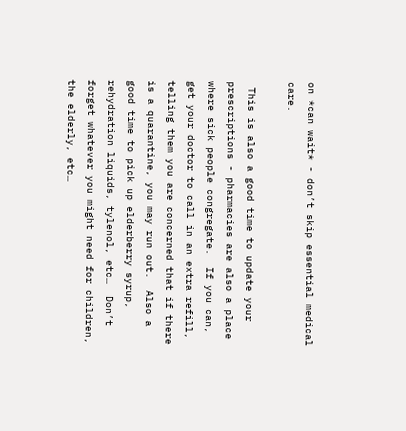on *can wait* - don’t skip essential medical care.

 This is also a good time to update your prescriptions - pharmacies are also a place where sick people congregate.  If you can, get your doctor to call in an extra refill, telling them you are concerned that if there is a quarantine, you may run out.  Also a good time to pick up elderberry syrup, rehydration liquids, tylenol, etc…  Don’t forget whatever you might need for children, the elderly, etc…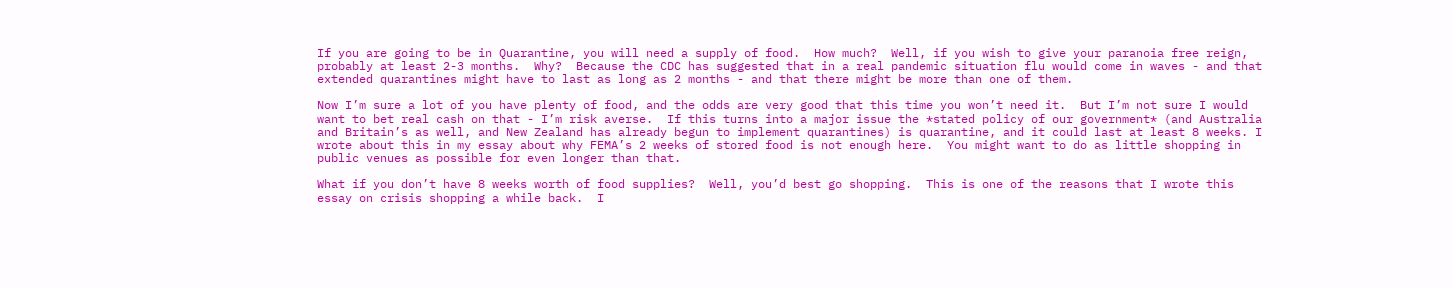If you are going to be in Quarantine, you will need a supply of food.  How much?  Well, if you wish to give your paranoia free reign, probably at least 2-3 months.  Why?  Because the CDC has suggested that in a real pandemic situation flu would come in waves - and that extended quarantines might have to last as long as 2 months - and that there might be more than one of them.

Now I’m sure a lot of you have plenty of food, and the odds are very good that this time you won’t need it.  But I’m not sure I would want to bet real cash on that - I’m risk averse.  If this turns into a major issue the *stated policy of our government* (and Australia and Britain’s as well, and New Zealand has already begun to implement quarantines) is quarantine, and it could last at least 8 weeks. I wrote about this in my essay about why FEMA’s 2 weeks of stored food is not enough here.  You might want to do as little shopping in public venues as possible for even longer than that.

What if you don’t have 8 weeks worth of food supplies?  Well, you’d best go shopping.  This is one of the reasons that I wrote this essay on crisis shopping a while back.  I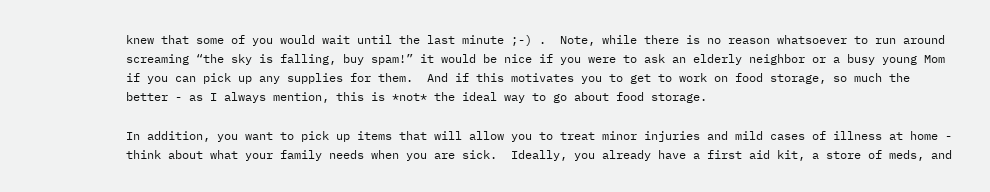knew that some of you would wait until the last minute ;-) .  Note, while there is no reason whatsoever to run around screaming “the sky is falling, buy spam!” it would be nice if you were to ask an elderly neighbor or a busy young Mom if you can pick up any supplies for them.  And if this motivates you to get to work on food storage, so much the better - as I always mention, this is *not* the ideal way to go about food storage.

In addition, you want to pick up items that will allow you to treat minor injuries and mild cases of illness at home - think about what your family needs when you are sick.  Ideally, you already have a first aid kit, a store of meds, and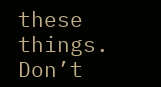these things.  Don’t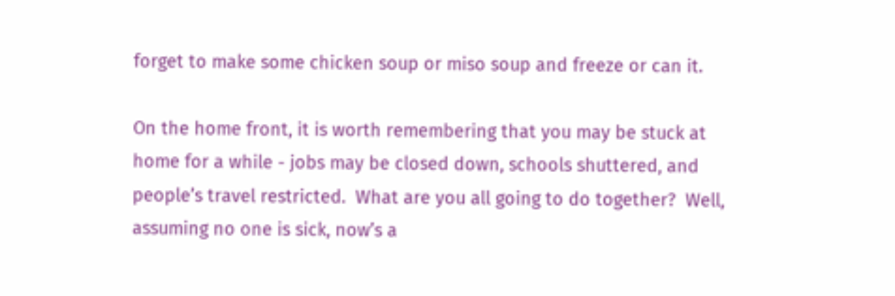forget to make some chicken soup or miso soup and freeze or can it.

On the home front, it is worth remembering that you may be stuck at home for a while - jobs may be closed down, schools shuttered, and people’s travel restricted.  What are you all going to do together?  Well, assuming no one is sick, now’s a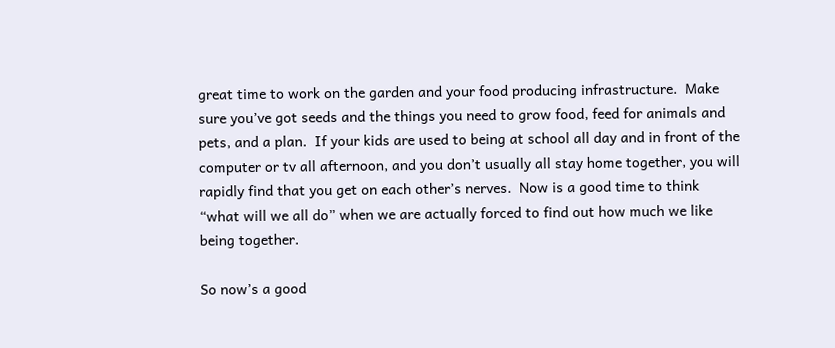great time to work on the garden and your food producing infrastructure.  Make sure you’ve got seeds and the things you need to grow food, feed for animals and pets, and a plan.  If your kids are used to being at school all day and in front of the computer or tv all afternoon, and you don’t usually all stay home together, you will rapidly find that you get on each other’s nerves.  Now is a good time to think “what will we all do” when we are actually forced to find out how much we like being together.

So now’s a good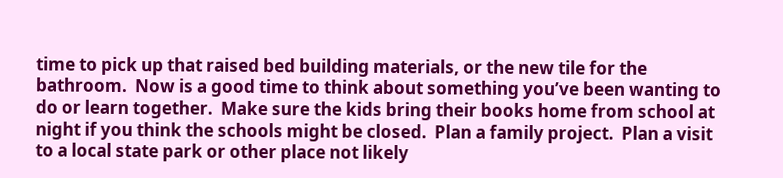time to pick up that raised bed building materials, or the new tile for the bathroom.  Now is a good time to think about something you’ve been wanting to do or learn together.  Make sure the kids bring their books home from school at night if you think the schools might be closed.  Plan a family project.  Plan a visit to a local state park or other place not likely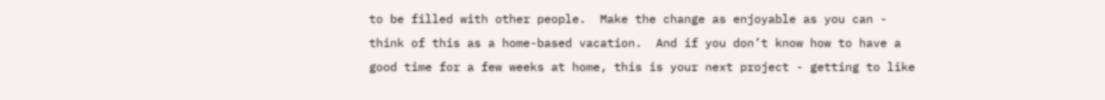to be filled with other people.  Make the change as enjoyable as you can - think of this as a home-based vacation.  And if you don’t know how to have a good time for a few weeks at home, this is your next project - getting to like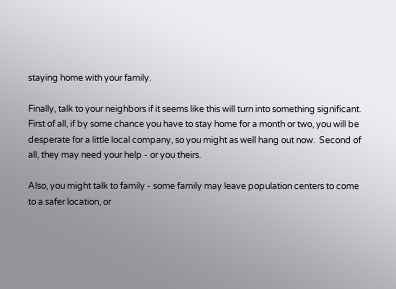staying home with your family.

Finally, talk to your neighbors if it seems like this will turn into something significant.  First of all, if by some chance you have to stay home for a month or two, you will be desperate for a little local company, so you might as well hang out now.  Second of all, they may need your help - or you theirs.

Also, you might talk to family - some family may leave population centers to come to a safer location, or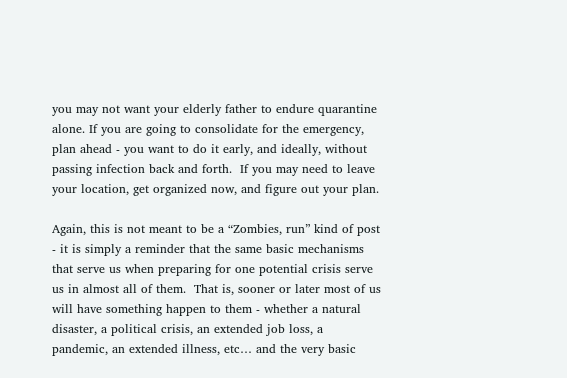you may not want your elderly father to endure quarantine alone. If you are going to consolidate for the emergency, plan ahead - you want to do it early, and ideally, without passing infection back and forth.  If you may need to leave your location, get organized now, and figure out your plan.

Again, this is not meant to be a “Zombies, run” kind of post - it is simply a reminder that the same basic mechanisms that serve us when preparing for one potential crisis serve us in almost all of them.  That is, sooner or later most of us will have something happen to them - whether a natural disaster, a political crisis, an extended job loss, a pandemic, an extended illness, etc… and the very basic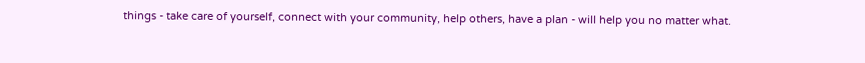things - take care of yourself, connect with your community, help others, have a plan - will help you no matter what.